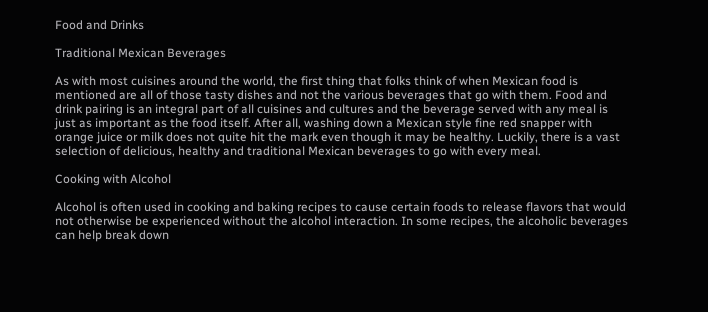Food and Drinks

Traditional Mexican Beverages

As with most cuisines around the world, the first thing that folks think of when Mexican food is mentioned are all of those tasty dishes and not the various beverages that go with them. Food and drink pairing is an integral part of all cuisines and cultures and the beverage served with any meal is just as important as the food itself. After all, washing down a Mexican style fine red snapper with orange juice or milk does not quite hit the mark even though it may be healthy. Luckily, there is a vast selection of delicious, healthy and traditional Mexican beverages to go with every meal.

Cooking with Alcohol

Alcohol is often used in cooking and baking recipes to cause certain foods to release flavors that would not otherwise be experienced without the alcohol interaction. In some recipes, the alcoholic beverages can help break down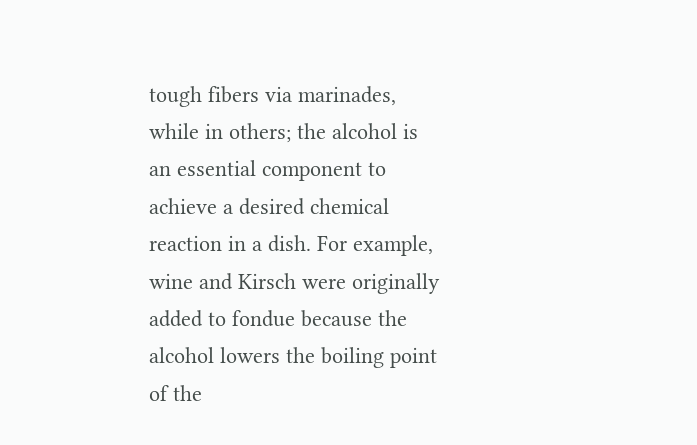tough fibers via marinades, while in others; the alcohol is an essential component to achieve a desired chemical reaction in a dish. For example, wine and Kirsch were originally added to fondue because the alcohol lowers the boiling point of the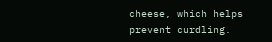cheese, which helps prevent curdling.